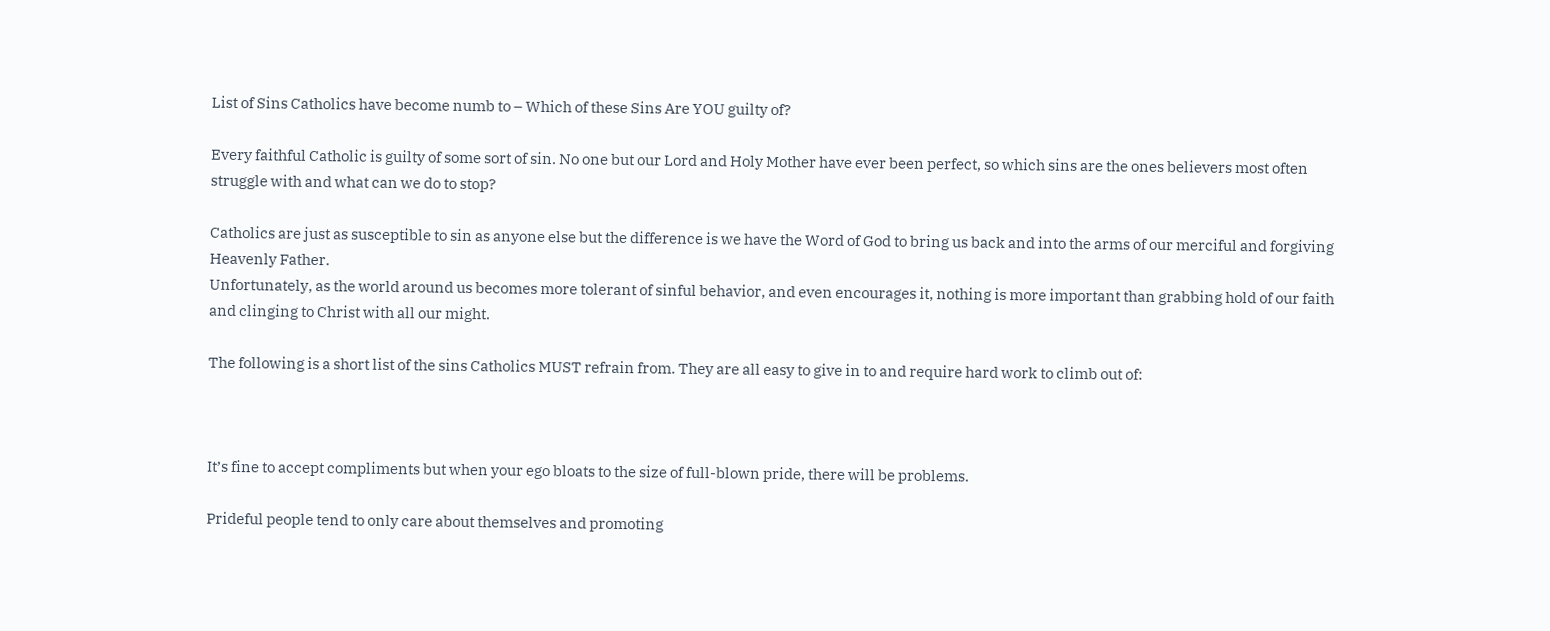List of Sins Catholics have become numb to – Which of these Sins Are YOU guilty of?

Every faithful Catholic is guilty of some sort of sin. No one but our Lord and Holy Mother have ever been perfect, so which sins are the ones believers most often struggle with and what can we do to stop?

Catholics are just as susceptible to sin as anyone else but the difference is we have the Word of God to bring us back and into the arms of our merciful and forgiving Heavenly Father.
Unfortunately, as the world around us becomes more tolerant of sinful behavior, and even encourages it, nothing is more important than grabbing hold of our faith and clinging to Christ with all our might.

The following is a short list of the sins Catholics MUST refrain from. They are all easy to give in to and require hard work to climb out of:



It’s fine to accept compliments but when your ego bloats to the size of full-blown pride, there will be problems.

Prideful people tend to only care about themselves and promoting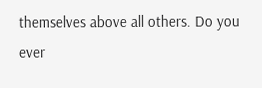themselves above all others. Do you ever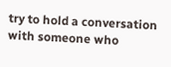try to hold a conversation with someone who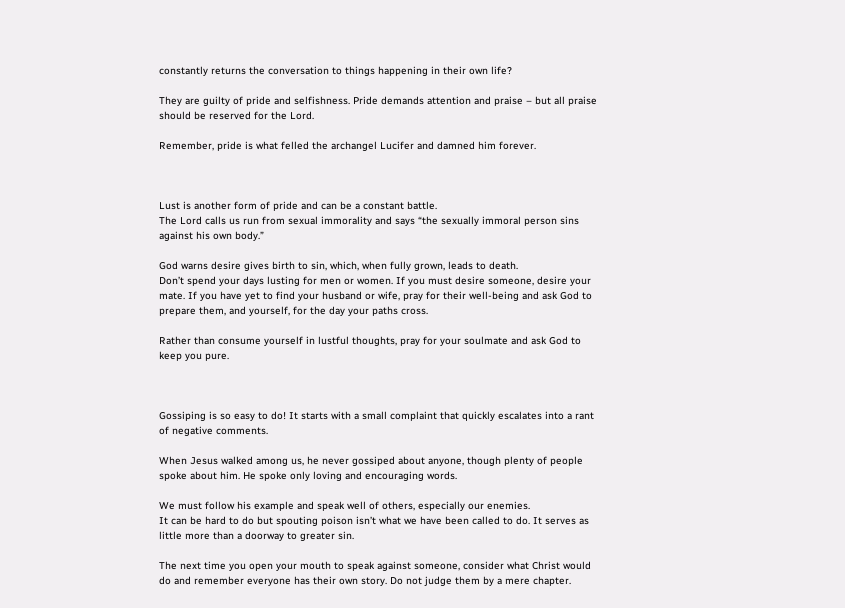constantly returns the conversation to things happening in their own life?

They are guilty of pride and selfishness. Pride demands attention and praise – but all praise should be reserved for the Lord.

Remember, pride is what felled the archangel Lucifer and damned him forever.



Lust is another form of pride and can be a constant battle.
The Lord calls us run from sexual immorality and says “the sexually immoral person sins against his own body.”

God warns desire gives birth to sin, which, when fully grown, leads to death.
Don’t spend your days lusting for men or women. If you must desire someone, desire your mate. If you have yet to find your husband or wife, pray for their well-being and ask God to prepare them, and yourself, for the day your paths cross.

Rather than consume yourself in lustful thoughts, pray for your soulmate and ask God to keep you pure.



Gossiping is so easy to do! It starts with a small complaint that quickly escalates into a rant of negative comments.

When Jesus walked among us, he never gossiped about anyone, though plenty of people spoke about him. He spoke only loving and encouraging words.

We must follow his example and speak well of others, especially our enemies.
It can be hard to do but spouting poison isn’t what we have been called to do. It serves as little more than a doorway to greater sin.

The next time you open your mouth to speak against someone, consider what Christ would do and remember everyone has their own story. Do not judge them by a mere chapter.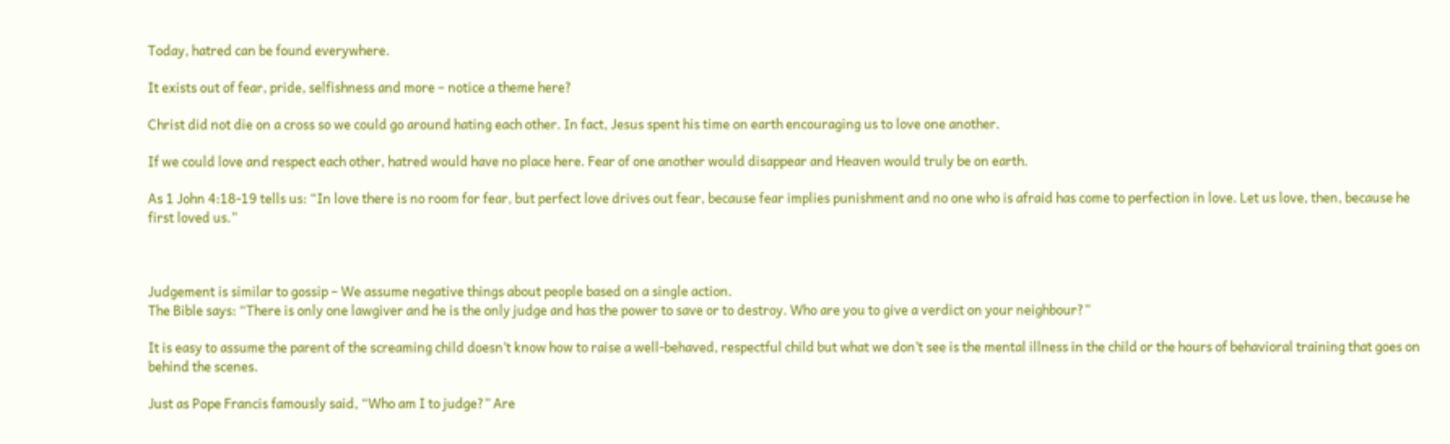Today, hatred can be found everywhere.

It exists out of fear, pride, selfishness and more – notice a theme here?

Christ did not die on a cross so we could go around hating each other. In fact, Jesus spent his time on earth encouraging us to love one another.

If we could love and respect each other, hatred would have no place here. Fear of one another would disappear and Heaven would truly be on earth.

As 1 John 4:18-19 tells us: “In love there is no room for fear, but perfect love drives out fear, because fear implies punishment and no one who is afraid has come to perfection in love. Let us love, then, because he first loved us.”



Judgement is similar to gossip – We assume negative things about people based on a single action.
The Bible says: “There is only one lawgiver and he is the only judge and has the power to save or to destroy. Who are you to give a verdict on your neighbour?”

It is easy to assume the parent of the screaming child doesn’t know how to raise a well-behaved, respectful child but what we don’t see is the mental illness in the child or the hours of behavioral training that goes on behind the scenes.

Just as Pope Francis famously said, “Who am I to judge?” Are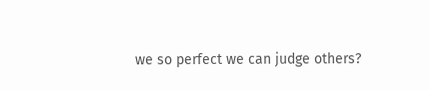we so perfect we can judge others?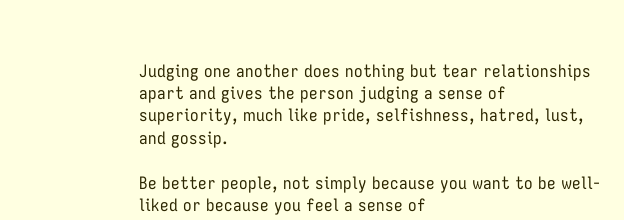Judging one another does nothing but tear relationships apart and gives the person judging a sense of superiority, much like pride, selfishness, hatred, lust, and gossip.

Be better people, not simply because you want to be well-liked or because you feel a sense of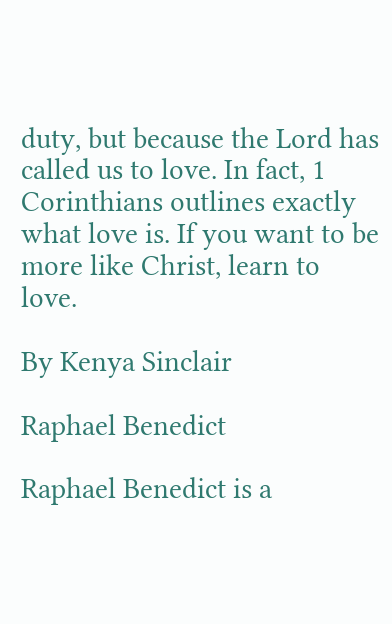duty, but because the Lord has called us to love. In fact, 1 Corinthians outlines exactly what love is. If you want to be more like Christ, learn to love.

By Kenya Sinclair

Raphael Benedict

Raphael Benedict is a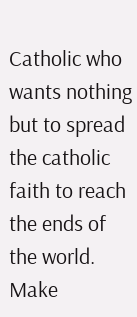Catholic who wants nothing but to spread the catholic faith to reach the ends of the world. Make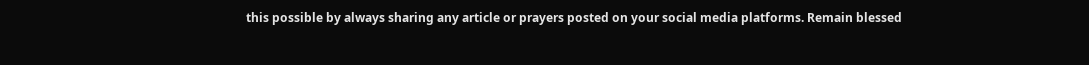this possible by always sharing any article or prayers posted on your social media platforms. Remain blessed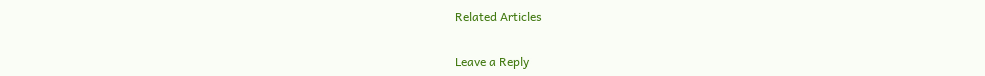Related Articles


Leave a Reply